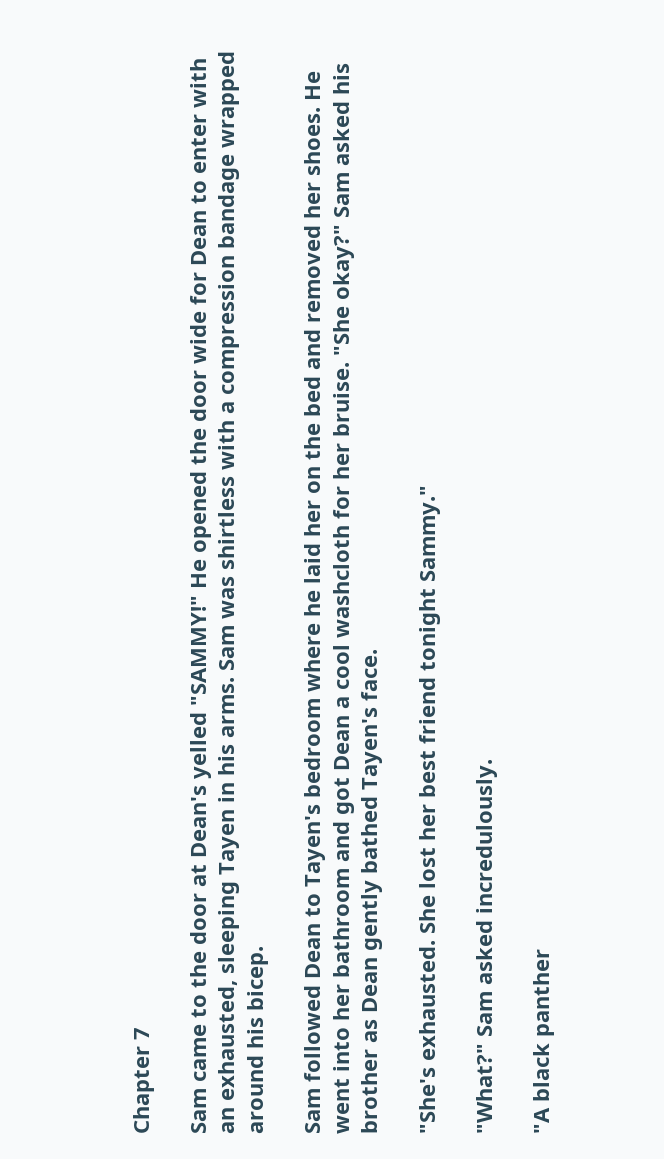Chapter 7

Sam came to the door at Dean's yelled "SAMMY!" He opened the door wide for Dean to enter with an exhausted, sleeping Tayen in his arms. Sam was shirtless with a compression bandage wrapped around his bicep.

Sam followed Dean to Tayen's bedroom where he laid her on the bed and removed her shoes. He went into her bathroom and got Dean a cool washcloth for her bruise. "She okay?" Sam asked his brother as Dean gently bathed Tayen's face.

"She's exhausted. She lost her best friend tonight Sammy."

"What?" Sam asked incredulously.

"A black panther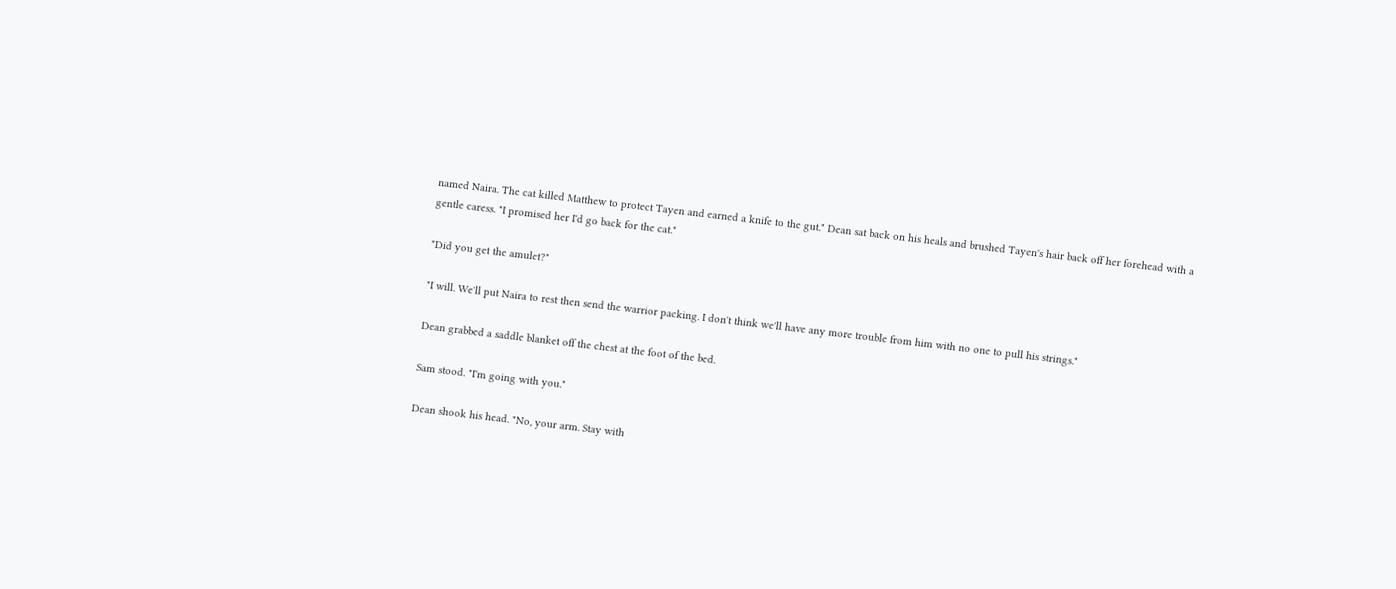named Naira. The cat killed Matthew to protect Tayen and earned a knife to the gut." Dean sat back on his heals and brushed Tayen's hair back off her forehead with a gentle caress. "I promised her I'd go back for the cat."

"Did you get the amulet?"

"I will. We'll put Naira to rest then send the warrior packing. I don't think we'll have any more trouble from him with no one to pull his strings."

Dean grabbed a saddle blanket off the chest at the foot of the bed.

Sam stood. "I'm going with you."

Dean shook his head. "No, your arm. Stay with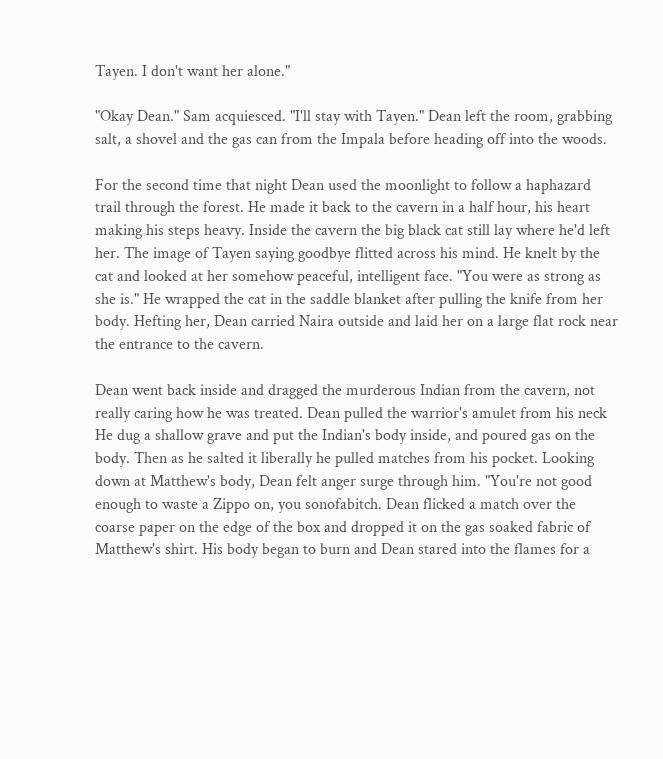Tayen. I don't want her alone."

"Okay Dean." Sam acquiesced. "I'll stay with Tayen." Dean left the room, grabbing salt, a shovel and the gas can from the Impala before heading off into the woods.

For the second time that night Dean used the moonlight to follow a haphazard trail through the forest. He made it back to the cavern in a half hour, his heart making his steps heavy. Inside the cavern the big black cat still lay where he'd left her. The image of Tayen saying goodbye flitted across his mind. He knelt by the cat and looked at her somehow peaceful, intelligent face. "You were as strong as she is." He wrapped the cat in the saddle blanket after pulling the knife from her body. Hefting her, Dean carried Naira outside and laid her on a large flat rock near the entrance to the cavern.

Dean went back inside and dragged the murderous Indian from the cavern, not really caring how he was treated. Dean pulled the warrior's amulet from his neck He dug a shallow grave and put the Indian's body inside, and poured gas on the body. Then as he salted it liberally he pulled matches from his pocket. Looking down at Matthew's body, Dean felt anger surge through him. "You're not good enough to waste a Zippo on, you sonofabitch. Dean flicked a match over the coarse paper on the edge of the box and dropped it on the gas soaked fabric of Matthew's shirt. His body began to burn and Dean stared into the flames for a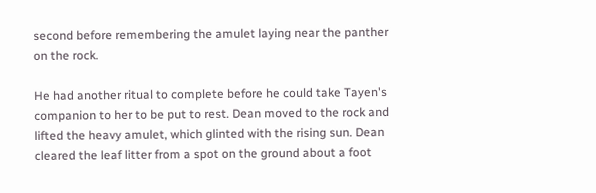second before remembering the amulet laying near the panther on the rock.

He had another ritual to complete before he could take Tayen's companion to her to be put to rest. Dean moved to the rock and lifted the heavy amulet, which glinted with the rising sun. Dean cleared the leaf litter from a spot on the ground about a foot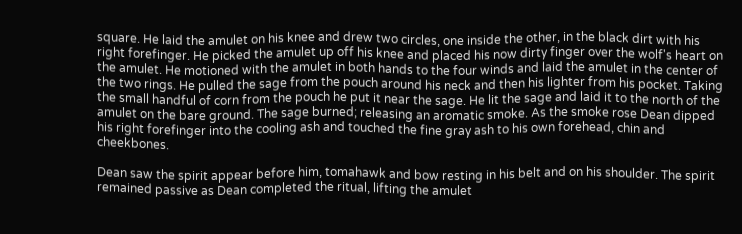square. He laid the amulet on his knee and drew two circles, one inside the other, in the black dirt with his right forefinger. He picked the amulet up off his knee and placed his now dirty finger over the wolf's heart on the amulet. He motioned with the amulet in both hands to the four winds and laid the amulet in the center of the two rings. He pulled the sage from the pouch around his neck and then his lighter from his pocket. Taking the small handful of corn from the pouch he put it near the sage. He lit the sage and laid it to the north of the amulet on the bare ground. The sage burned; releasing an aromatic smoke. As the smoke rose Dean dipped his right forefinger into the cooling ash and touched the fine gray ash to his own forehead, chin and cheekbones.

Dean saw the spirit appear before him, tomahawk and bow resting in his belt and on his shoulder. The spirit remained passive as Dean completed the ritual, lifting the amulet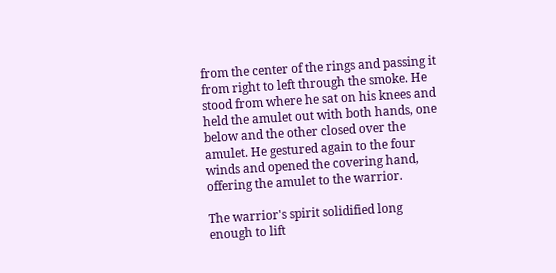from the center of the rings and passing it from right to left through the smoke. He stood from where he sat on his knees and held the amulet out with both hands, one below and the other closed over the amulet. He gestured again to the four winds and opened the covering hand, offering the amulet to the warrior.

The warrior's spirit solidified long enough to lift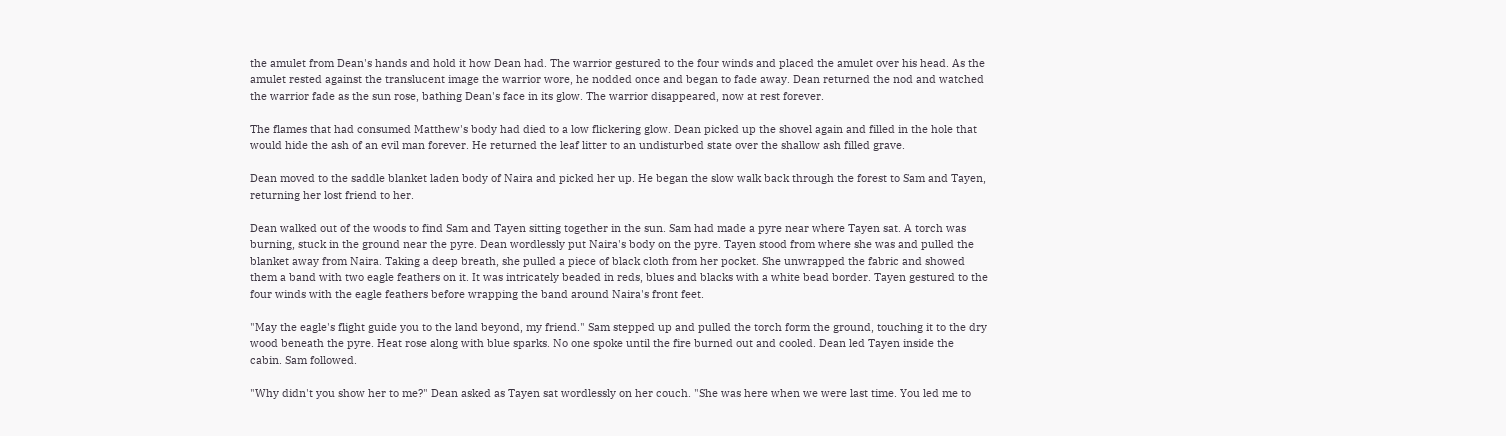the amulet from Dean's hands and hold it how Dean had. The warrior gestured to the four winds and placed the amulet over his head. As the amulet rested against the translucent image the warrior wore, he nodded once and began to fade away. Dean returned the nod and watched the warrior fade as the sun rose, bathing Dean's face in its glow. The warrior disappeared, now at rest forever.

The flames that had consumed Matthew's body had died to a low flickering glow. Dean picked up the shovel again and filled in the hole that would hide the ash of an evil man forever. He returned the leaf litter to an undisturbed state over the shallow ash filled grave.

Dean moved to the saddle blanket laden body of Naira and picked her up. He began the slow walk back through the forest to Sam and Tayen, returning her lost friend to her.

Dean walked out of the woods to find Sam and Tayen sitting together in the sun. Sam had made a pyre near where Tayen sat. A torch was burning, stuck in the ground near the pyre. Dean wordlessly put Naira's body on the pyre. Tayen stood from where she was and pulled the blanket away from Naira. Taking a deep breath, she pulled a piece of black cloth from her pocket. She unwrapped the fabric and showed them a band with two eagle feathers on it. It was intricately beaded in reds, blues and blacks with a white bead border. Tayen gestured to the four winds with the eagle feathers before wrapping the band around Naira's front feet.

"May the eagle's flight guide you to the land beyond, my friend." Sam stepped up and pulled the torch form the ground, touching it to the dry wood beneath the pyre. Heat rose along with blue sparks. No one spoke until the fire burned out and cooled. Dean led Tayen inside the cabin. Sam followed.

"Why didn't you show her to me?" Dean asked as Tayen sat wordlessly on her couch. "She was here when we were last time. You led me to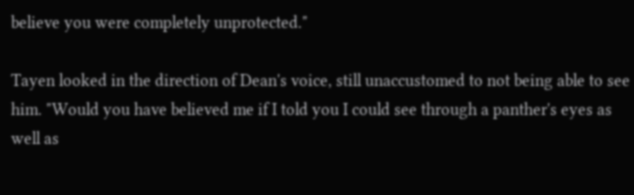believe you were completely unprotected."

Tayen looked in the direction of Dean's voice, still unaccustomed to not being able to see him. "Would you have believed me if I told you I could see through a panther's eyes as well as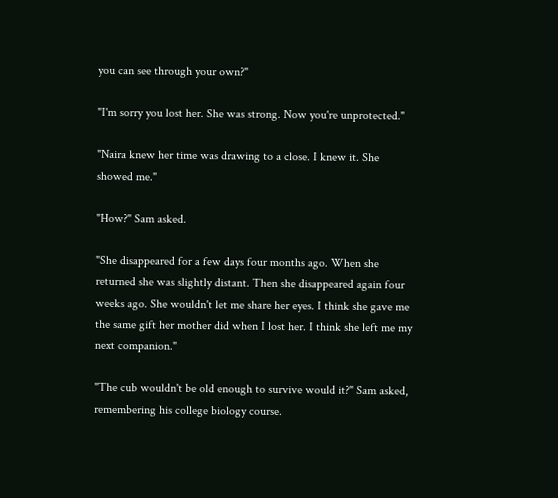you can see through your own?"

"I'm sorry you lost her. She was strong. Now you're unprotected."

"Naira knew her time was drawing to a close. I knew it. She showed me."

"How?" Sam asked.

"She disappeared for a few days four months ago. When she returned she was slightly distant. Then she disappeared again four weeks ago. She wouldn't let me share her eyes. I think she gave me the same gift her mother did when I lost her. I think she left me my next companion."

"The cub wouldn't be old enough to survive would it?" Sam asked, remembering his college biology course.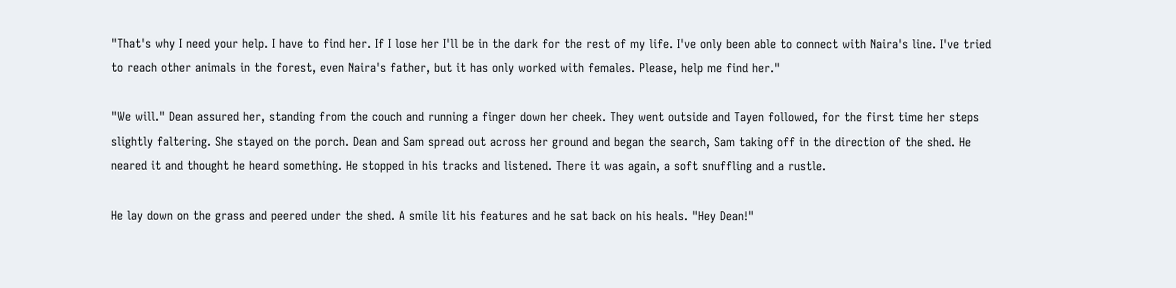"That's why I need your help. I have to find her. If I lose her I'll be in the dark for the rest of my life. I've only been able to connect with Naira's line. I've tried to reach other animals in the forest, even Naira's father, but it has only worked with females. Please, help me find her."

"We will." Dean assured her, standing from the couch and running a finger down her cheek. They went outside and Tayen followed, for the first time her steps slightly faltering. She stayed on the porch. Dean and Sam spread out across her ground and began the search, Sam taking off in the direction of the shed. He neared it and thought he heard something. He stopped in his tracks and listened. There it was again, a soft snuffling and a rustle.

He lay down on the grass and peered under the shed. A smile lit his features and he sat back on his heals. "Hey Dean!"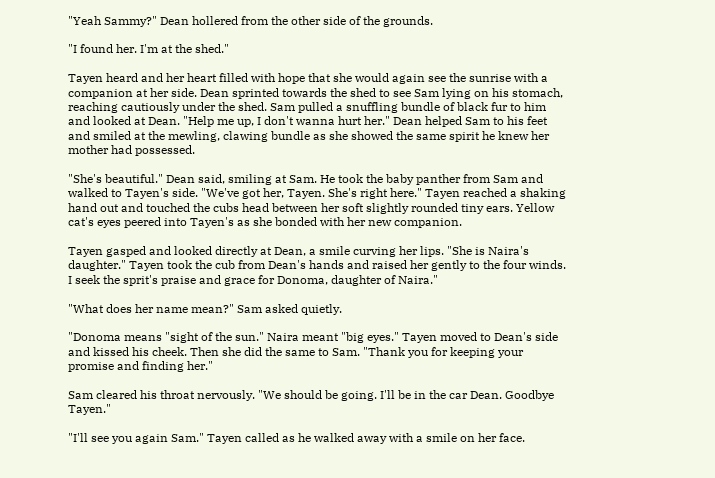"Yeah Sammy?" Dean hollered from the other side of the grounds.

"I found her. I'm at the shed."

Tayen heard and her heart filled with hope that she would again see the sunrise with a companion at her side. Dean sprinted towards the shed to see Sam lying on his stomach, reaching cautiously under the shed. Sam pulled a snuffling bundle of black fur to him and looked at Dean. "Help me up, I don't wanna hurt her." Dean helped Sam to his feet and smiled at the mewling, clawing bundle as she showed the same spirit he knew her mother had possessed.

"She's beautiful." Dean said, smiling at Sam. He took the baby panther from Sam and walked to Tayen's side. "We've got her, Tayen. She's right here." Tayen reached a shaking hand out and touched the cubs head between her soft slightly rounded tiny ears. Yellow cat's eyes peered into Tayen's as she bonded with her new companion.

Tayen gasped and looked directly at Dean, a smile curving her lips. "She is Naira's daughter." Tayen took the cub from Dean's hands and raised her gently to the four winds. I seek the sprit's praise and grace for Donoma, daughter of Naira."

"What does her name mean?" Sam asked quietly.

"Donoma means "sight of the sun." Naira meant "big eyes." Tayen moved to Dean's side and kissed his cheek. Then she did the same to Sam. "Thank you for keeping your promise and finding her."

Sam cleared his throat nervously. "We should be going. I'll be in the car Dean. Goodbye Tayen."

"I'll see you again Sam." Tayen called as he walked away with a smile on her face.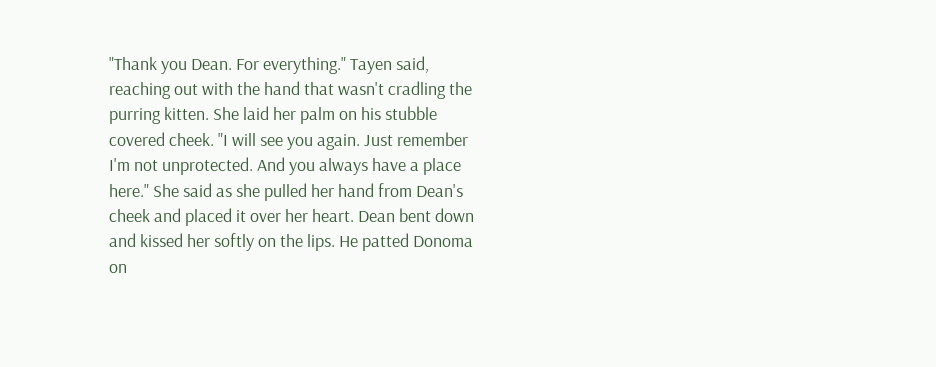"Thank you Dean. For everything." Tayen said, reaching out with the hand that wasn't cradling the purring kitten. She laid her palm on his stubble covered cheek. "I will see you again. Just remember I'm not unprotected. And you always have a place here." She said as she pulled her hand from Dean's cheek and placed it over her heart. Dean bent down and kissed her softly on the lips. He patted Donoma on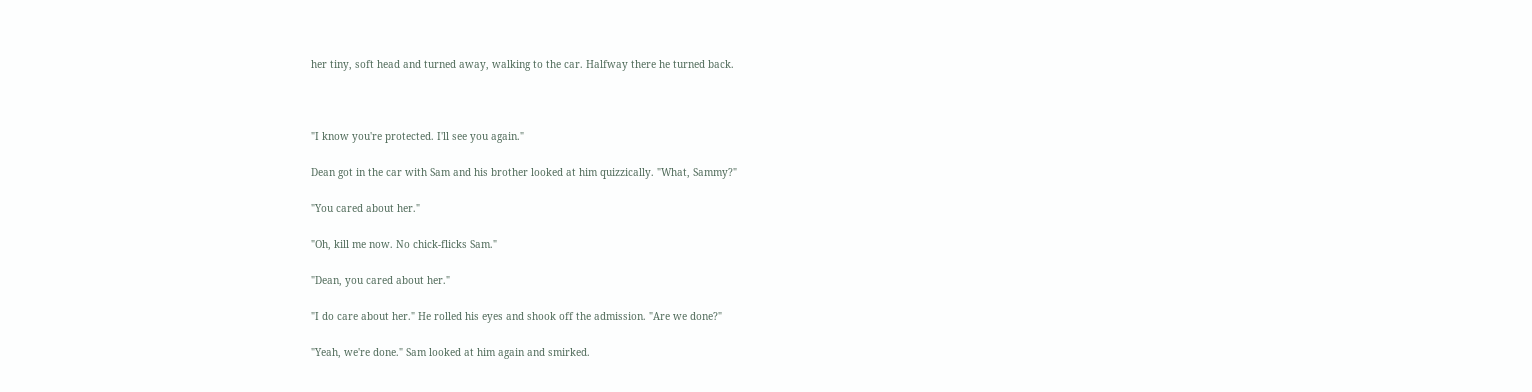her tiny, soft head and turned away, walking to the car. Halfway there he turned back.



"I know you're protected. I'll see you again."

Dean got in the car with Sam and his brother looked at him quizzically. "What, Sammy?"

"You cared about her."

"Oh, kill me now. No chick-flicks Sam."

"Dean, you cared about her."

"I do care about her." He rolled his eyes and shook off the admission. "Are we done?"

"Yeah, we're done." Sam looked at him again and smirked.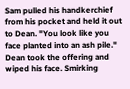Sam pulled his handkerchief from his pocket and held it out to Dean. "You look like you face planted into an ash pile." Dean took the offering and wiped his face. Smirking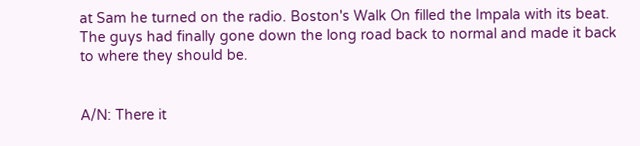at Sam he turned on the radio. Boston's Walk On filled the Impala with its beat. The guys had finally gone down the long road back to normal and made it back to where they should be.


A/N: There it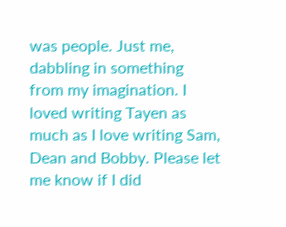was people. Just me, dabbling in something from my imagination. I loved writing Tayen as much as I love writing Sam, Dean and Bobby. Please let me know if I did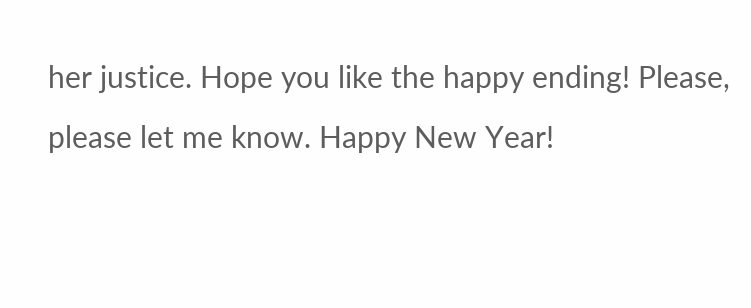her justice. Hope you like the happy ending! Please, please let me know. Happy New Year!